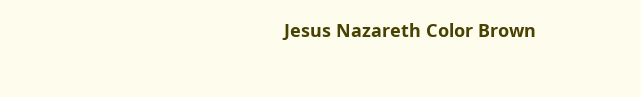Jesus Nazareth Color Brown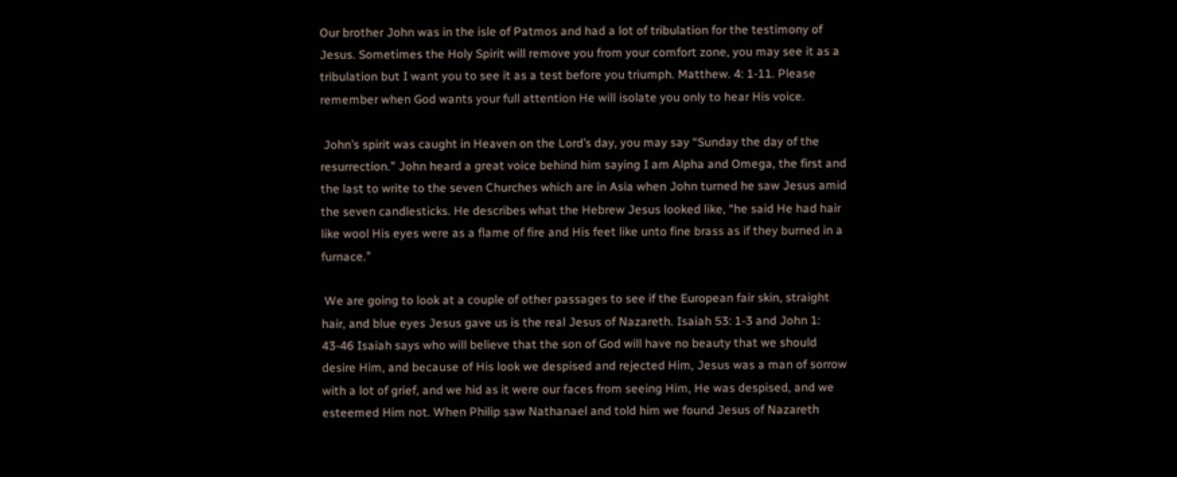Our brother John was in the isle of Patmos and had a lot of tribulation for the testimony of Jesus. Sometimes the Holy Spirit will remove you from your comfort zone, you may see it as a tribulation but I want you to see it as a test before you triumph. Matthew. 4: 1-11. Please remember when God wants your full attention He will isolate you only to hear His voice.

 John’s spirit was caught in Heaven on the Lord’s day, you may say “Sunday the day of the resurrection.” John heard a great voice behind him saying I am Alpha and Omega, the first and the last to write to the seven Churches which are in Asia when John turned he saw Jesus amid the seven candlesticks. He describes what the Hebrew Jesus looked like, “he said He had hair like wool His eyes were as a flame of fire and His feet like unto fine brass as if they burned in a furnace.”

 We are going to look at a couple of other passages to see if the European fair skin, straight hair, and blue eyes Jesus gave us is the real Jesus of Nazareth. Isaiah 53: 1-3 and John 1: 43-46 Isaiah says who will believe that the son of God will have no beauty that we should desire Him, and because of His look we despised and rejected Him, Jesus was a man of sorrow with a lot of grief, and we hid as it were our faces from seeing Him, He was despised, and we esteemed Him not. When Philip saw Nathanael and told him we found Jesus of Nazareth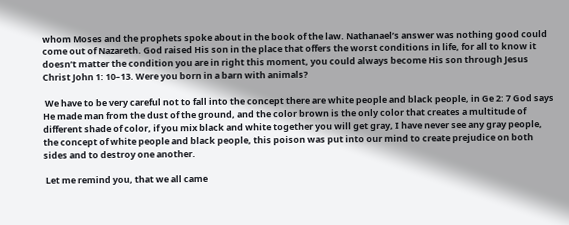whom Moses and the prophets spoke about in the book of the law. Nathanael’s answer was nothing good could come out of Nazareth. God raised His son in the place that offers the worst conditions in life, for all to know it doesn’t matter the condition you are in right this moment, you could always become His son through Jesus Christ John 1: 10–13. Were you born in a barn with animals?

 We have to be very careful not to fall into the concept there are white people and black people, in Ge 2: 7 God says He made man from the dust of the ground, and the color brown is the only color that creates a multitude of different shade of color, if you mix black and white together you will get gray, I have never see any gray people, the concept of white people and black people, this poison was put into our mind to create prejudice on both sides and to destroy one another.

 Let me remind you, that we all came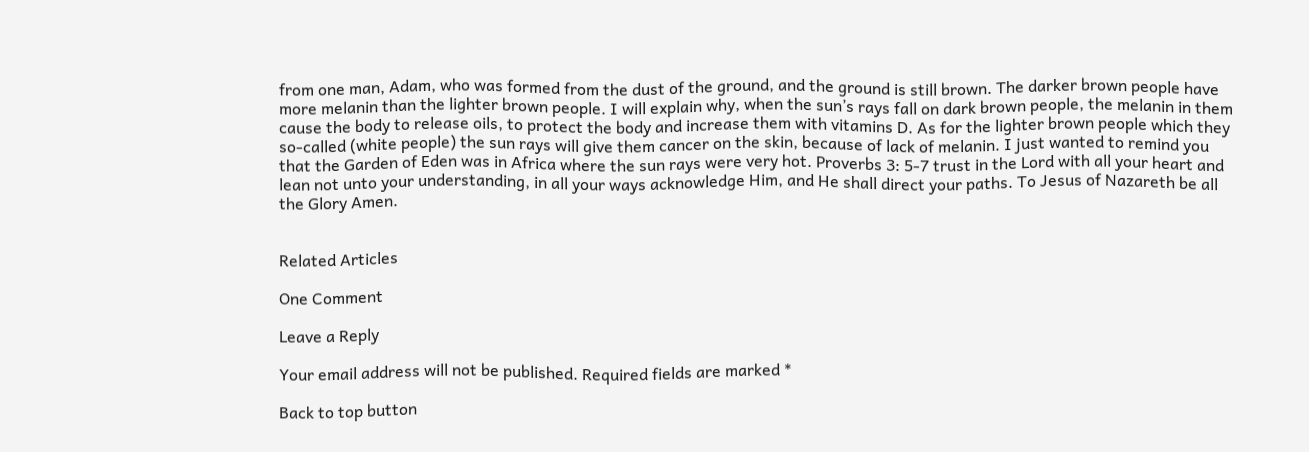from one man, Adam, who was formed from the dust of the ground, and the ground is still brown. The darker brown people have more melanin than the lighter brown people. I will explain why, when the sun’s rays fall on dark brown people, the melanin in them cause the body to release oils, to protect the body and increase them with vitamins D. As for the lighter brown people which they so-called (white people) the sun rays will give them cancer on the skin, because of lack of melanin. I just wanted to remind you that the Garden of Eden was in Africa where the sun rays were very hot. Proverbs 3: 5-7 trust in the Lord with all your heart and lean not unto your understanding, in all your ways acknowledge Him, and He shall direct your paths. To Jesus of Nazareth be all the Glory Amen.


Related Articles

One Comment

Leave a Reply

Your email address will not be published. Required fields are marked *

Back to top button